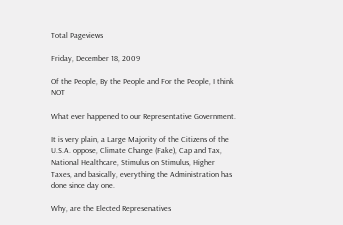Total Pageviews

Friday, December 18, 2009

Of the People, By the People and For the People, I think NOT

What ever happened to our Representative Government.

It is very plain, a Large Majority of the Citizens of the U.S.A. oppose, Climate Change (Fake), Cap and Tax, National Healthcare, Stimulus on Stimulus, Higher Taxes, and basically, everything the Administration has done since day one.

Why, are the Elected Represenatives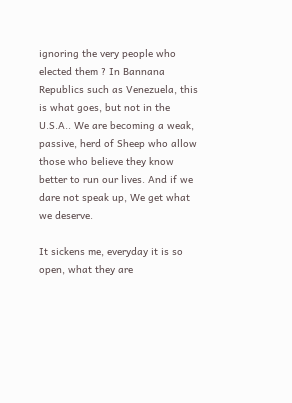ignoring the very people who elected them ? In Bannana Republics such as Venezuela, this is what goes, but not in the U.S.A.. We are becoming a weak, passive, herd of Sheep who allow those who believe they know better to run our lives. And if we dare not speak up, We get what we deserve.

It sickens me, everyday it is so open, what they are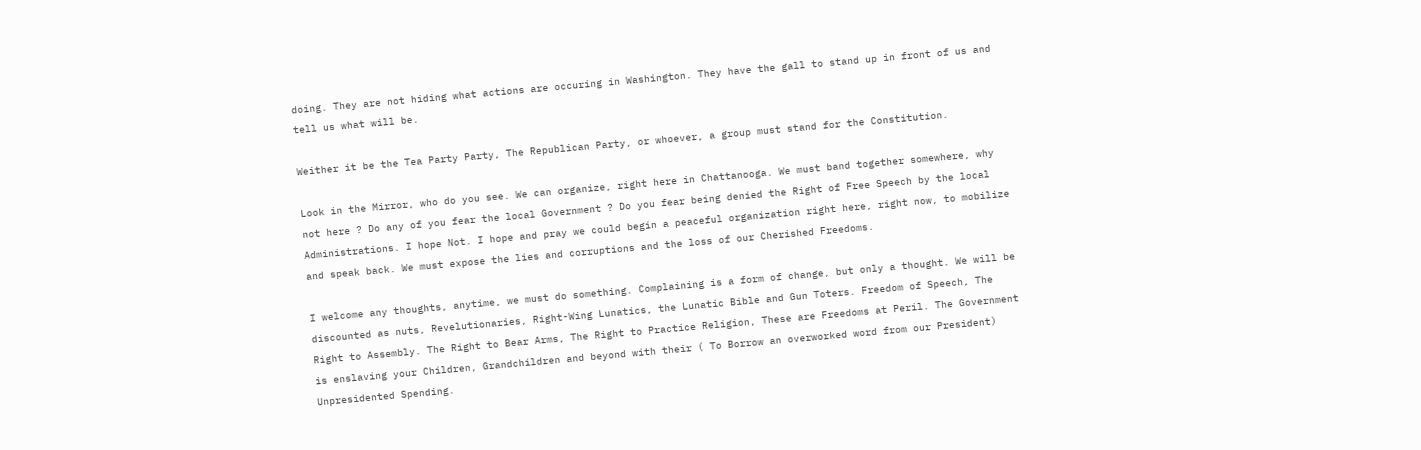doing. They are not hiding what actions are occuring in Washington. They have the gall to stand up in front of us and tell us what will be.

Weither it be the Tea Party Party, The Republican Party, or whoever, a group must stand for the Constitution.

Look in the Mirror, who do you see. We can organize, right here in Chattanooga. We must band together somewhere, why not here ? Do any of you fear the local Government ? Do you fear being denied the Right of Free Speech by the local Administrations. I hope Not. I hope and pray we could begin a peaceful organization right here, right now, to mobilize and speak back. We must expose the lies and corruptions and the loss of our Cherished Freedoms.

I welcome any thoughts, anytime, we must do something. Complaining is a form of change, but only a thought. We will be discounted as nuts, Revelutionaries, Right-Wing Lunatics, the Lunatic Bible and Gun Toters. Freedom of Speech, The Right to Assembly. The Right to Bear Arms, The Right to Practice Religion, These are Freedoms at Peril. The Government is enslaving your Children, Grandchildren and beyond with their ( To Borrow an overworked word from our President) Unpresidented Spending.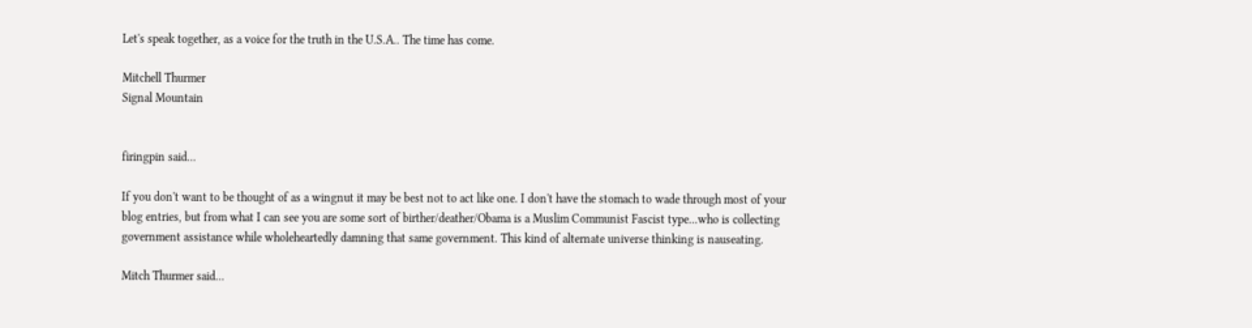Let's speak together, as a voice for the truth in the U.S.A.. The time has come.

Mitchell Thurmer
Signal Mountain


firingpin said...

If you don't want to be thought of as a wingnut it may be best not to act like one. I don't have the stomach to wade through most of your blog entries, but from what I can see you are some sort of birther/deather/Obama is a Muslim Communist Fascist type...who is collecting government assistance while wholeheartedly damning that same government. This kind of alternate universe thinking is nauseating.

Mitch Thurmer said...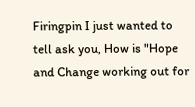Firingpin I just wanted to tell ask you, How is "Hope and Change working out for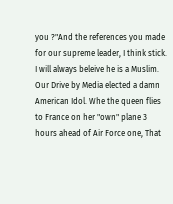you ?"And the references you made for our supreme leader, I think stick. I will always beleive he is a Muslim. Our Drive by Media elected a damn American Idol. Whe the queen flies to France on her "own" plane 3 hours ahead of Air Force one, That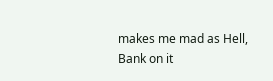makes me mad as Hell, Bank on it